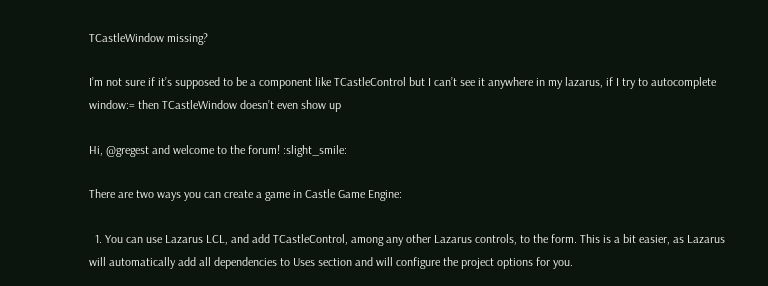TCastleWindow missing?

I’m not sure if it’s supposed to be a component like TCastleControl but I can’t see it anywhere in my lazarus, if I try to autocomplete window:= then TCastleWindow doesn’t even show up

Hi, @gregest and welcome to the forum! :slight_smile:

There are two ways you can create a game in Castle Game Engine:

  1. You can use Lazarus LCL, and add TCastleControl, among any other Lazarus controls, to the form. This is a bit easier, as Lazarus will automatically add all dependencies to Uses section and will configure the project options for you.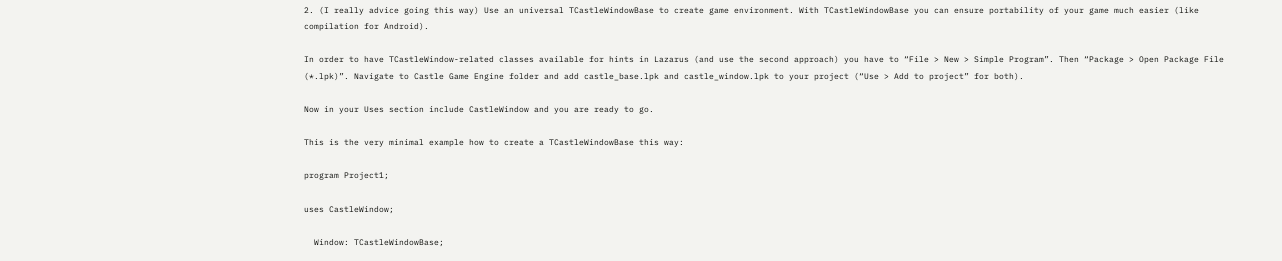2. (I really advice going this way) Use an universal TCastleWindowBase to create game environment. With TCastleWindowBase you can ensure portability of your game much easier (like compilation for Android).

In order to have TCastleWindow-related classes available for hints in Lazarus (and use the second approach) you have to “File > New > Simple Program”. Then “Package > Open Package File (*.lpk)”. Navigate to Castle Game Engine folder and add castle_base.lpk and castle_window.lpk to your project (“Use > Add to project” for both).

Now in your Uses section include CastleWindow and you are ready to go.

This is the very minimal example how to create a TCastleWindowBase this way:

program Project1;

uses CastleWindow;

  Window: TCastleWindowBase;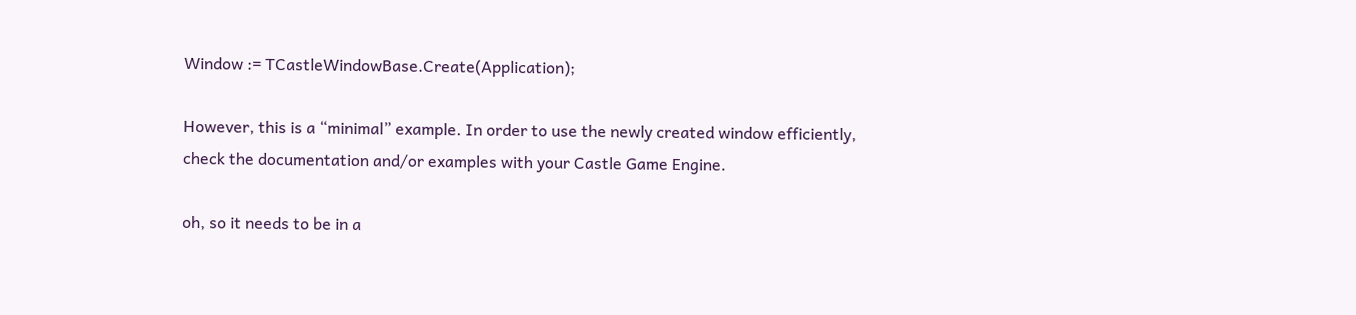Window := TCastleWindowBase.Create(Application);

However, this is a “minimal” example. In order to use the newly created window efficiently, check the documentation and/or examples with your Castle Game Engine.

oh, so it needs to be in a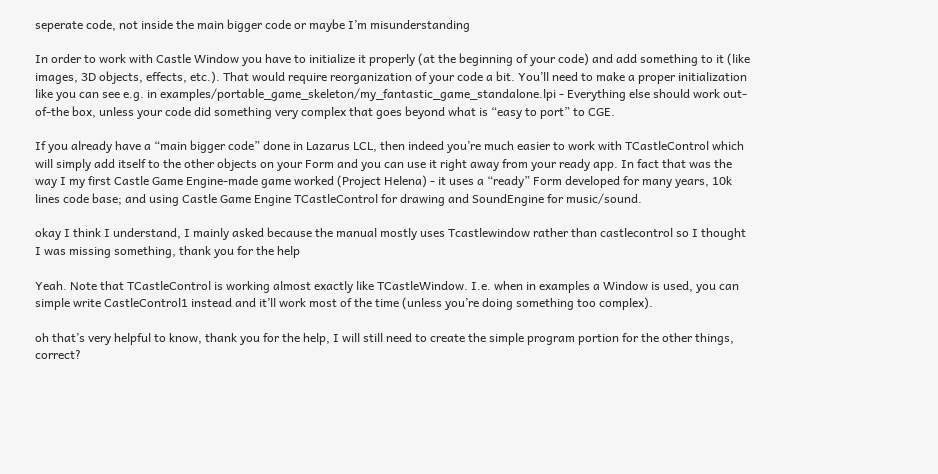seperate code, not inside the main bigger code or maybe I’m misunderstanding

In order to work with Castle Window you have to initialize it properly (at the beginning of your code) and add something to it (like images, 3D objects, effects, etc.). That would require reorganization of your code a bit. You’ll need to make a proper initialization like you can see e.g. in examples/portable_game_skeleton/my_fantastic_game_standalone.lpi - Everything else should work out-of-the box, unless your code did something very complex that goes beyond what is “easy to port” to CGE.

If you already have a “main bigger code” done in Lazarus LCL, then indeed you’re much easier to work with TCastleControl which will simply add itself to the other objects on your Form and you can use it right away from your ready app. In fact that was the way I my first Castle Game Engine-made game worked (Project Helena) - it uses a “ready” Form developed for many years, 10k lines code base; and using Castle Game Engine TCastleControl for drawing and SoundEngine for music/sound.

okay I think I understand, I mainly asked because the manual mostly uses Tcastlewindow rather than castlecontrol so I thought I was missing something, thank you for the help

Yeah. Note that TCastleControl is working almost exactly like TCastleWindow. I.e. when in examples a Window is used, you can simple write CastleControl1 instead and it’ll work most of the time (unless you’re doing something too complex).

oh that’s very helpful to know, thank you for the help, I will still need to create the simple program portion for the other things, correct?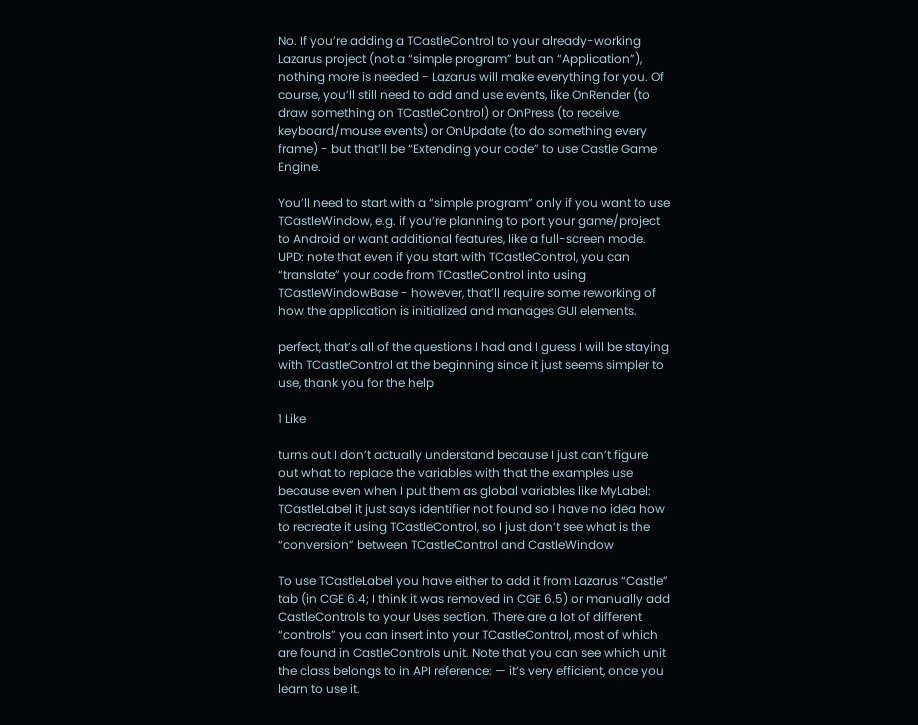No. If you’re adding a TCastleControl to your already-working Lazarus project (not a “simple program” but an “Application”), nothing more is needed - Lazarus will make everything for you. Of course, you’ll still need to add and use events, like OnRender (to draw something on TCastleControl) or OnPress (to receive keyboard/mouse events) or OnUpdate (to do something every frame) - but that’ll be “Extending your code” to use Castle Game Engine.

You’ll need to start with a “simple program” only if you want to use TCastleWindow, e.g. if you’re planning to port your game/project to Android or want additional features, like a full-screen mode. UPD: note that even if you start with TCastleControl, you can “translate” your code from TCastleControl into using TCastleWindowBase - however, that’ll require some reworking of how the application is initialized and manages GUI elements.

perfect, that’s all of the questions I had and I guess I will be staying with TCastleControl at the beginning since it just seems simpler to use, thank you for the help

1 Like

turns out I don’t actually understand because I just can’t figure out what to replace the variables with that the examples use because even when I put them as global variables like MyLabel: TCastleLabel it just says identifier not found so I have no idea how to recreate it using TCastleControl, so I just don’t see what is the “conversion” between TCastleControl and CastleWindow

To use TCastleLabel you have either to add it from Lazarus “Castle” tab (in CGE 6.4; I think it was removed in CGE 6.5) or manually add CastleControls to your Uses section. There are a lot of different “controls” you can insert into your TCastleControl, most of which are found in CastleControls unit. Note that you can see which unit the class belongs to in API reference: — it’s very efficient, once you learn to use it.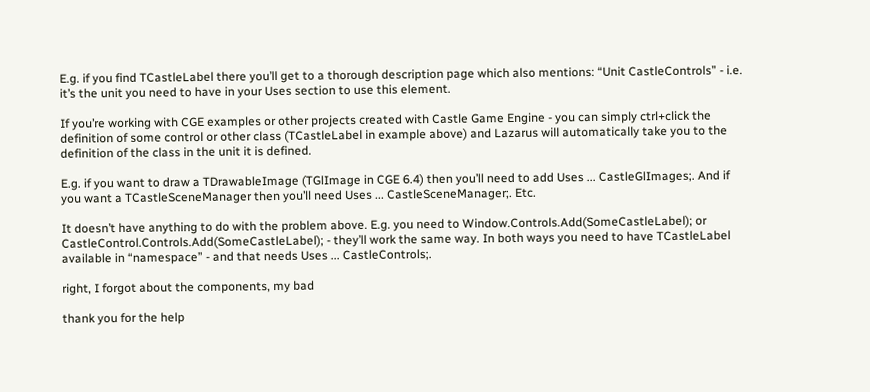E.g. if you find TCastleLabel there you’ll get to a thorough description page which also mentions: “Unit CastleControls” - i.e. it’s the unit you need to have in your Uses section to use this element.

If you’re working with CGE examples or other projects created with Castle Game Engine - you can simply ctrl+click the definition of some control or other class (TCastleLabel in example above) and Lazarus will automatically take you to the definition of the class in the unit it is defined.

E.g. if you want to draw a TDrawableImage (TGlImage in CGE 6.4) then you’ll need to add Uses ... CastleGlImages;. And if you want a TCastleSceneManager then you’ll need Uses ... CastleSceneManager;. Etc.

It doesn’t have anything to do with the problem above. E.g. you need to Window.Controls.Add(SomeCastleLabel); or CastleControl.Controls.Add(SomeCastleLabel); - they’ll work the same way. In both ways you need to have TCastleLabel available in “namespace” - and that needs Uses ... CastleControls;.

right, I forgot about the components, my bad

thank you for the help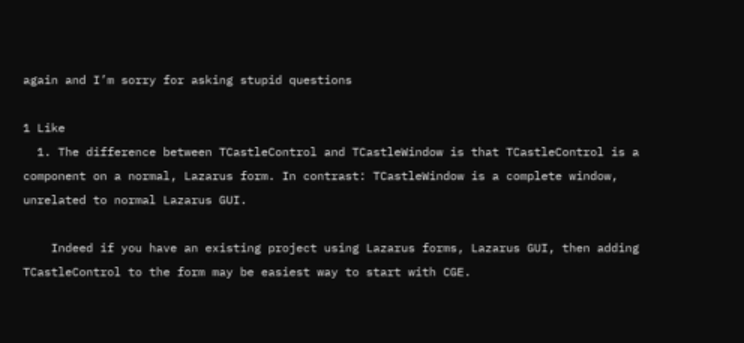again and I’m sorry for asking stupid questions

1 Like
  1. The difference between TCastleControl and TCastleWindow is that TCastleControl is a component on a normal, Lazarus form. In contrast: TCastleWindow is a complete window, unrelated to normal Lazarus GUI.

    Indeed if you have an existing project using Lazarus forms, Lazarus GUI, then adding TCastleControl to the form may be easiest way to start with CGE.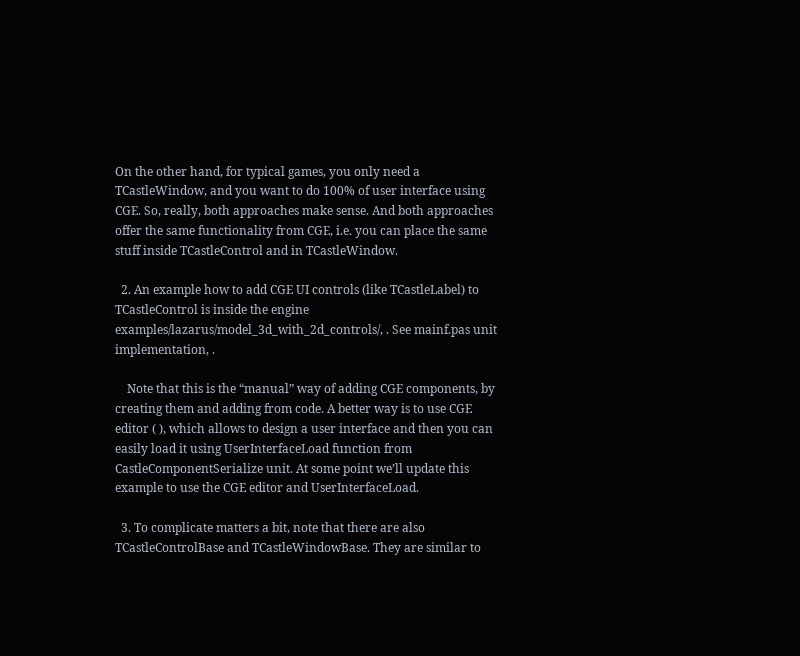On the other hand, for typical games, you only need a TCastleWindow, and you want to do 100% of user interface using CGE. So, really, both approaches make sense. And both approaches offer the same functionality from CGE, i.e. you can place the same stuff inside TCastleControl and in TCastleWindow.

  2. An example how to add CGE UI controls (like TCastleLabel) to TCastleControl is inside the engine examples/lazarus/model_3d_with_2d_controls/, . See mainf.pas unit implementation, .

    Note that this is the “manual” way of adding CGE components, by creating them and adding from code. A better way is to use CGE editor ( ), which allows to design a user interface and then you can easily load it using UserInterfaceLoad function from CastleComponentSerialize unit. At some point we’ll update this example to use the CGE editor and UserInterfaceLoad.

  3. To complicate matters a bit, note that there are also TCastleControlBase and TCastleWindowBase. They are similar to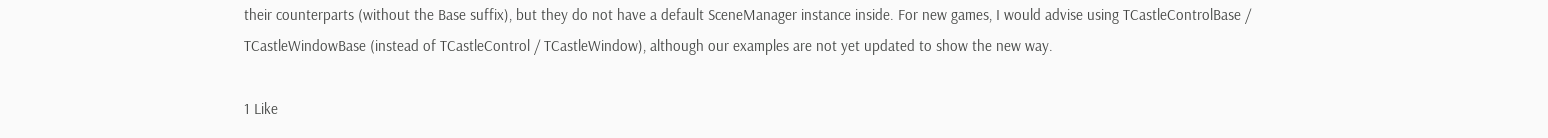their counterparts (without the Base suffix), but they do not have a default SceneManager instance inside. For new games, I would advise using TCastleControlBase / TCastleWindowBase (instead of TCastleControl / TCastleWindow), although our examples are not yet updated to show the new way.

1 Like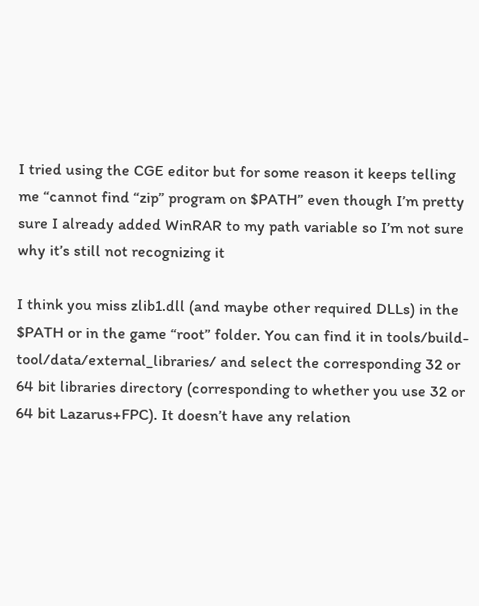I tried using the CGE editor but for some reason it keeps telling me “cannot find “zip” program on $PATH” even though I’m pretty sure I already added WinRAR to my path variable so I’m not sure why it’s still not recognizing it

I think you miss zlib1.dll (and maybe other required DLLs) in the $PATH or in the game “root” folder. You can find it in tools/build-tool/data/external_libraries/ and select the corresponding 32 or 64 bit libraries directory (corresponding to whether you use 32 or 64 bit Lazarus+FPC). It doesn’t have any relation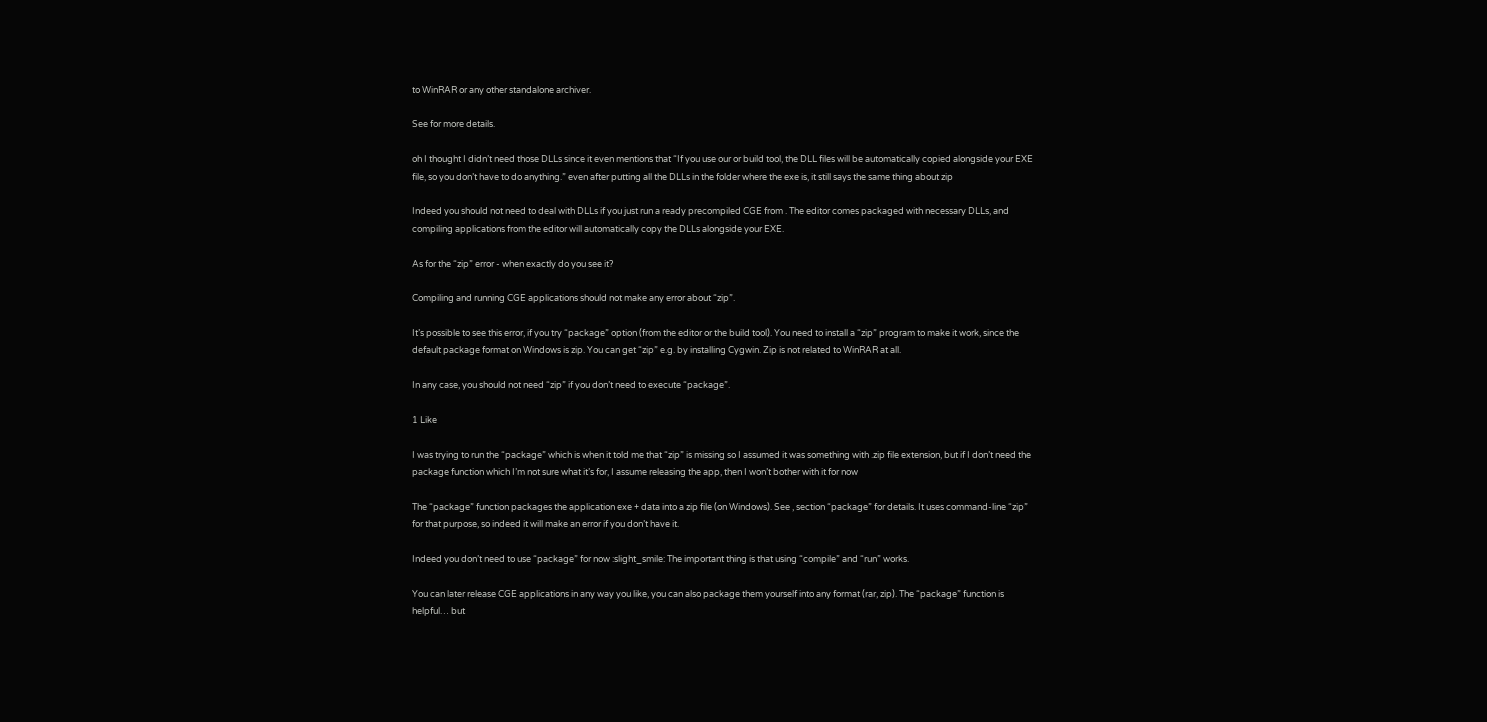to WinRAR or any other standalone archiver.

See for more details.

oh I thought I didn’t need those DLLs since it even mentions that “If you use our or build tool, the DLL files will be automatically copied alongside your EXE file, so you don’t have to do anything.” even after putting all the DLLs in the folder where the exe is, it still says the same thing about zip

Indeed you should not need to deal with DLLs if you just run a ready precompiled CGE from . The editor comes packaged with necessary DLLs, and compiling applications from the editor will automatically copy the DLLs alongside your EXE.

As for the “zip” error - when exactly do you see it?

Compiling and running CGE applications should not make any error about “zip”.

It’s possible to see this error, if you try “package” option (from the editor or the build tool). You need to install a “zip” program to make it work, since the default package format on Windows is zip. You can get “zip” e.g. by installing Cygwin. Zip is not related to WinRAR at all.

In any case, you should not need “zip” if you don’t need to execute “package”.

1 Like

I was trying to run the “package” which is when it told me that “zip” is missing so I assumed it was something with .zip file extension, but if I don’t need the package function which I’m not sure what it’s for, I assume releasing the app, then I won’t bother with it for now

The “package” function packages the application exe + data into a zip file (on Windows). See , section “package” for details. It uses command-line “zip” for that purpose, so indeed it will make an error if you don’t have it.

Indeed you don’t need to use “package” for now :slight_smile: The important thing is that using “compile” and “run” works.

You can later release CGE applications in any way you like, you can also package them yourself into any format (rar, zip). The “package” function is helpful… but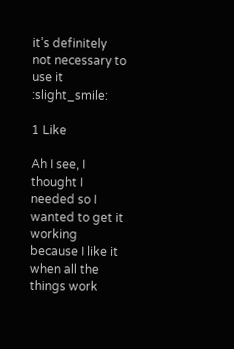it’s definitely not necessary to use it :slight_smile:

1 Like

Ah I see, I thought I needed so I wanted to get it working because I like it when all the things work